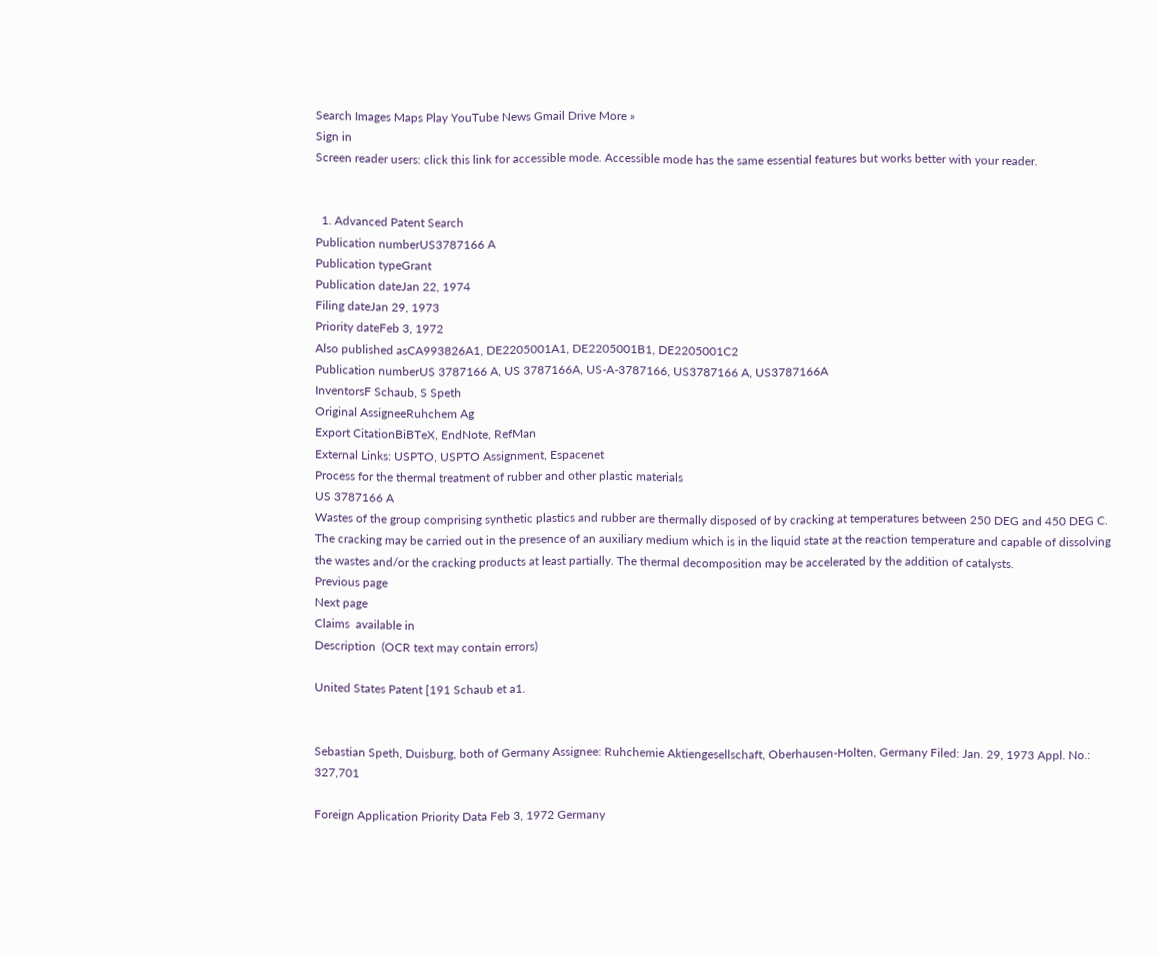Search Images Maps Play YouTube News Gmail Drive More »
Sign in
Screen reader users: click this link for accessible mode. Accessible mode has the same essential features but works better with your reader.


  1. Advanced Patent Search
Publication numberUS3787166 A
Publication typeGrant
Publication dateJan 22, 1974
Filing dateJan 29, 1973
Priority dateFeb 3, 1972
Also published asCA993826A1, DE2205001A1, DE2205001B1, DE2205001C2
Publication numberUS 3787166 A, US 3787166A, US-A-3787166, US3787166 A, US3787166A
InventorsF Schaub, S Speth
Original AssigneeRuhchem Ag
Export CitationBiBTeX, EndNote, RefMan
External Links: USPTO, USPTO Assignment, Espacenet
Process for the thermal treatment of rubber and other plastic materials
US 3787166 A
Wastes of the group comprising synthetic plastics and rubber are thermally disposed of by cracking at temperatures between 250 DEG and 450 DEG C. The cracking may be carried out in the presence of an auxiliary medium which is in the liquid state at the reaction temperature and capable of dissolving the wastes and/or the cracking products at least partially. The thermal decomposition may be accelerated by the addition of catalysts.
Previous page
Next page
Claims  available in
Description  (OCR text may contain errors)

United States Patent [191 Schaub et a1.


Sebastian Speth, Duisburg, both of Germany Assignee: Ruhchemie Aktiengesellschaft, Oberhausen-Holten, Germany Filed: Jan. 29, 1973 Appl. No.: 327,701

Foreign Application Priority Data Feb 3, 1972 Germany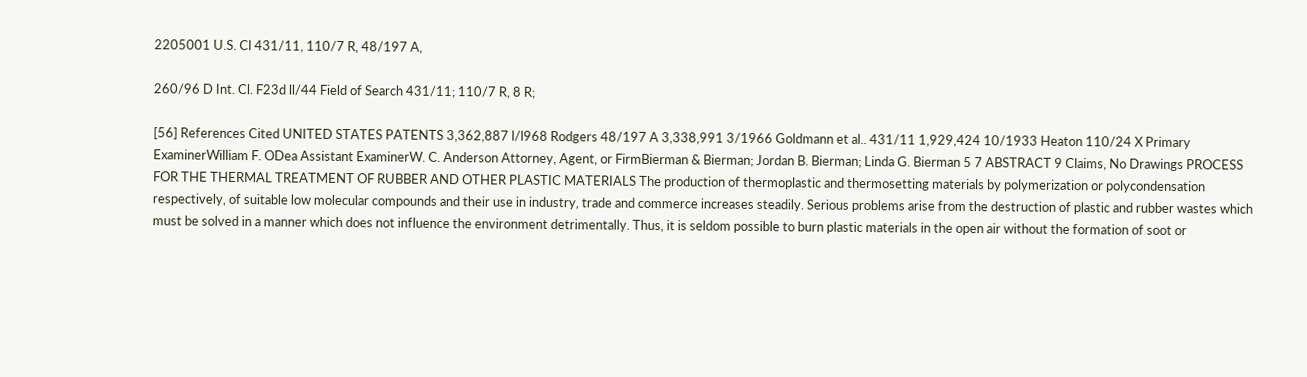2205001 U.S. Cl 431/11, 110/7 R, 48/197 A,

260/96 D Int. Cl. F23d ll/44 Field of Search 431/11; 110/7 R, 8 R;

[56] References Cited UNITED STATES PATENTS 3,362,887 l/l968 Rodgers 48/197 A 3,338,991 3/1966 Goldmann et al.. 431/11 1,929,424 10/1933 Heaton 110/24 X Primary ExaminerWilliam F. ODea Assistant ExaminerW. C. Anderson Attorney, Agent, or FirmBierman & Bierman; Jordan B. Bierman; Linda G. Bierman 5 7 ABSTRACT 9 Claims, No Drawings PROCESS FOR THE THERMAL TREATMENT OF RUBBER AND OTHER PLASTIC MATERIALS The production of thermoplastic and thermosetting materials by polymerization or polycondensation respectively, of suitable low molecular compounds and their use in industry, trade and commerce increases steadily. Serious problems arise from the destruction of plastic and rubber wastes which must be solved in a manner which does not influence the environment detrimentally. Thus, it is seldom possible to burn plastic materials in the open air without the formation of soot or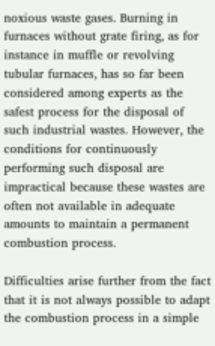noxious waste gases. Burning in furnaces without grate firing, as for instance in muffle or revolving tubular furnaces, has so far been considered among experts as the safest process for the disposal of such industrial wastes. However, the conditions for continuously performing such disposal are impractical because these wastes are often not available in adequate amounts to maintain a permanent combustion process.

Difficulties arise further from the fact that it is not always possible to adapt the combustion process in a simple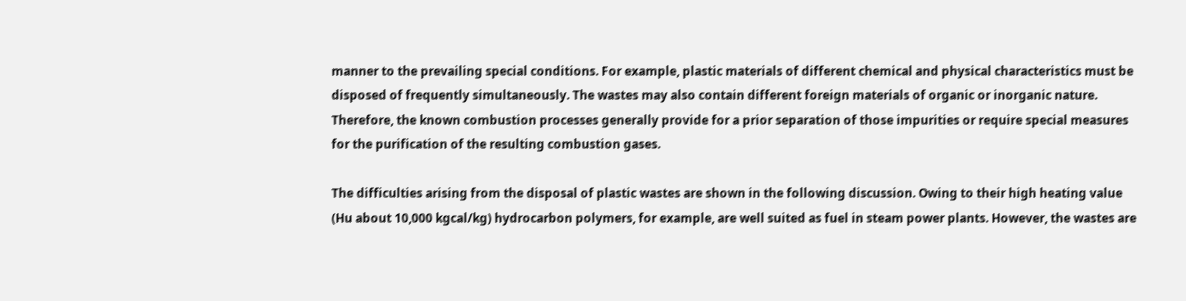manner to the prevailing special conditions. For example, plastic materials of different chemical and physical characteristics must be disposed of frequently simultaneously. The wastes may also contain different foreign materials of organic or inorganic nature. Therefore, the known combustion processes generally provide for a prior separation of those impurities or require special measures for the purification of the resulting combustion gases.

The difficulties arising from the disposal of plastic wastes are shown in the following discussion. Owing to their high heating value (Hu about 10,000 kgcal/kg) hydrocarbon polymers, for example, are well suited as fuel in steam power plants. However, the wastes are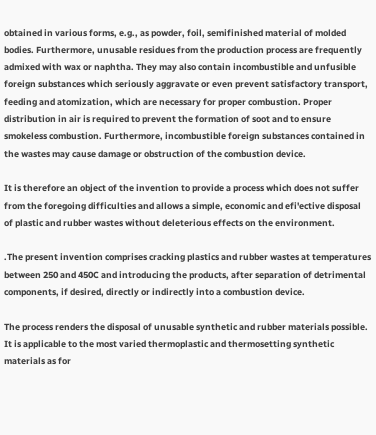obtained in various forms, e.g., as powder, foil, semifinished material of molded bodies. Furthermore, unusable residues from the production process are frequently admixed with wax or naphtha. They may also contain incombustible and unfusible foreign substances which seriously aggravate or even prevent satisfactory transport, feeding and atomization, which are necessary for proper combustion. Proper distribution in air is required to prevent the formation of soot and to ensure smokeless combustion. Furthermore, incombustible foreign substances contained in the wastes may cause damage or obstruction of the combustion device.

It is therefore an object of the invention to provide a process which does not suffer from the foregoing difficulties and allows a simple, economic and efi'ective disposal of plastic and rubber wastes without deleterious effects on the environment.

.The present invention comprises cracking plastics and rubber wastes at temperatures between 250 and 450C and introducing the products, after separation of detrimental components, if desired, directly or indirectly into a combustion device.

The process renders the disposal of unusable synthetic and rubber materials possible. It is applicable to the most varied thermoplastic and thermosetting synthetic materials as for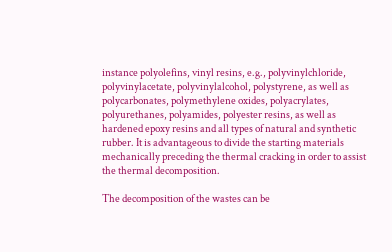instance polyolefins, vinyl resins, e.g., polyvinylchloride, polyvinylacetate, polyvinylalcohol, polystyrene, as well as polycarbonates, polymethylene oxides, polyacrylates, polyurethanes, polyamides, polyester resins, as well as hardened epoxy resins and all types of natural and synthetic rubber. It is advantageous to divide the starting materials mechanically preceding the thermal cracking in order to assist the thermal decomposition.

The decomposition of the wastes can be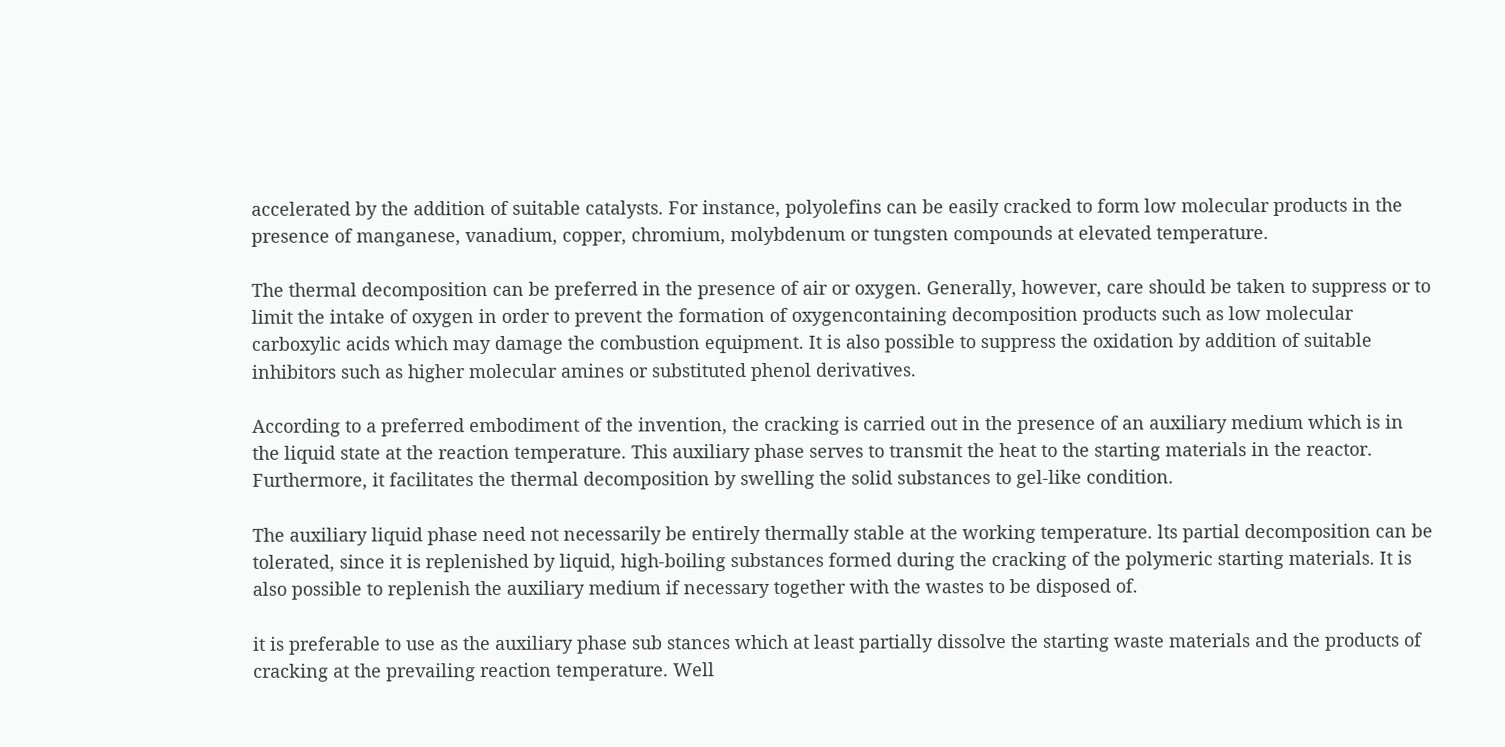accelerated by the addition of suitable catalysts. For instance, polyolefins can be easily cracked to form low molecular products in the presence of manganese, vanadium, copper, chromium, molybdenum or tungsten compounds at elevated temperature.

The thermal decomposition can be preferred in the presence of air or oxygen. Generally, however, care should be taken to suppress or to limit the intake of oxygen in order to prevent the formation of oxygencontaining decomposition products such as low molecular carboxylic acids which may damage the combustion equipment. It is also possible to suppress the oxidation by addition of suitable inhibitors such as higher molecular amines or substituted phenol derivatives.

According to a preferred embodiment of the invention, the cracking is carried out in the presence of an auxiliary medium which is in the liquid state at the reaction temperature. This auxiliary phase serves to transmit the heat to the starting materials in the reactor. Furthermore, it facilitates the thermal decomposition by swelling the solid substances to gel-like condition.

The auxiliary liquid phase need not necessarily be entirely thermally stable at the working temperature. lts partial decomposition can be tolerated, since it is replenished by liquid, high-boiling substances formed during the cracking of the polymeric starting materials. It is also possible to replenish the auxiliary medium if necessary together with the wastes to be disposed of.

it is preferable to use as the auxiliary phase sub stances which at least partially dissolve the starting waste materials and the products of cracking at the prevailing reaction temperature. Well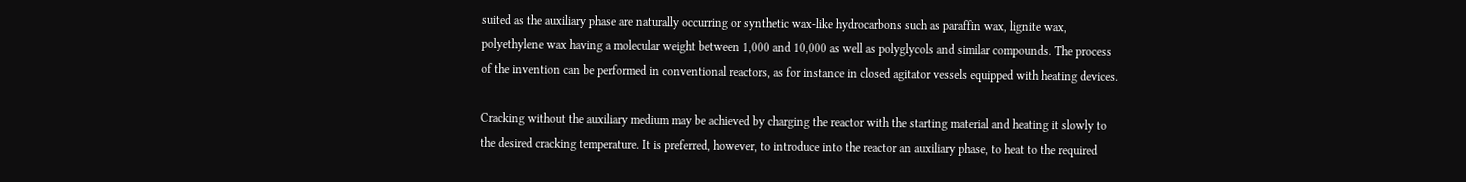suited as the auxiliary phase are naturally occurring or synthetic wax-like hydrocarbons such as paraffin wax, lignite wax, polyethylene wax having a molecular weight between 1,000 and 10,000 as well as polyglycols and similar compounds. The process of the invention can be performed in conventional reactors, as for instance in closed agitator vessels equipped with heating devices.

Cracking without the auxiliary medium may be achieved by charging the reactor with the starting material and heating it slowly to the desired cracking temperature. It is preferred, however, to introduce into the reactor an auxiliary phase, to heat to the required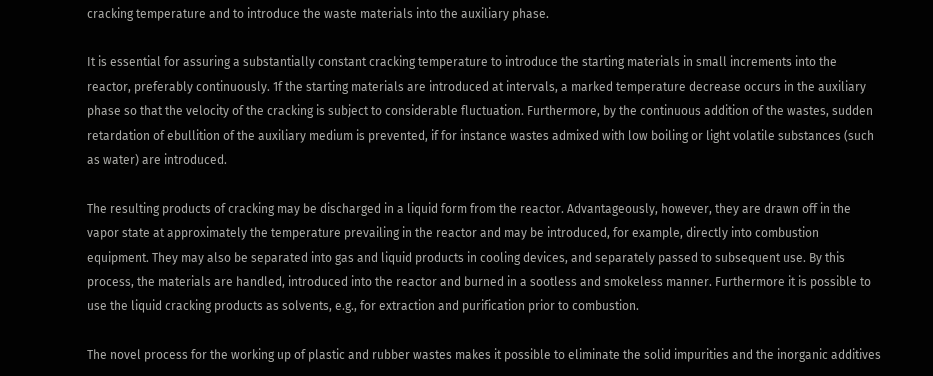cracking temperature and to introduce the waste materials into the auxiliary phase.

It is essential for assuring a substantially constant cracking temperature to introduce the starting materials in small increments into the reactor, preferably continuously. 1f the starting materials are introduced at intervals, a marked temperature decrease occurs in the auxiliary phase so that the velocity of the cracking is subject to considerable fluctuation. Furthermore, by the continuous addition of the wastes, sudden retardation of ebullition of the auxiliary medium is prevented, if for instance wastes admixed with low boiling or light volatile substances (such as water) are introduced.

The resulting products of cracking may be discharged in a liquid form from the reactor. Advantageously, however, they are drawn off in the vapor state at approximately the temperature prevailing in the reactor and may be introduced, for example, directly into combustion equipment. They may also be separated into gas and liquid products in cooling devices, and separately passed to subsequent use. By this process, the materials are handled, introduced into the reactor and burned in a sootless and smokeless manner. Furthermore it is possible to use the liquid cracking products as solvents, e.g., for extraction and purification prior to combustion.

The novel process for the working up of plastic and rubber wastes makes it possible to eliminate the solid impurities and the inorganic additives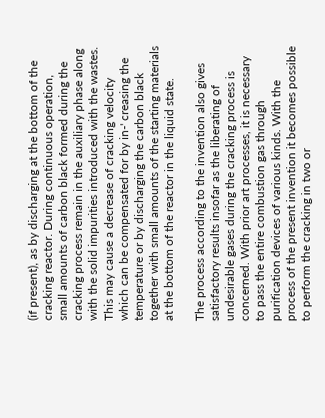(if present), as by discharging at the bottom of the cracking reactor. During continuous operation, small amounts of carbon black formed during the cracking process remain in the auxiliary phase along with the solid impurities introduced with the wastes. This may cause a decrease of cracking velocity which can be compensated for by in-' creasing the temperature or by discharging the carbon black together with small amounts of the starting materials at the bottom of the reactor in the liquid state.

The process according to the invention also gives satisfactory results insofar as the liberating of undesirable gases during the cracking process is concerned. With prior art processes, it is necessary to pass the entire combustion gas through purification devices of various kinds. With the process of the present invention it becomes possible to perform the cracking in two or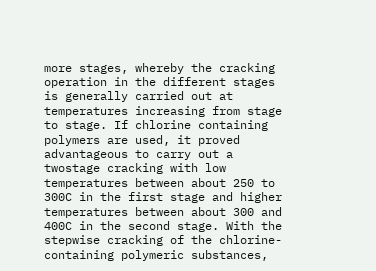more stages, whereby the cracking operation in the different stages is generally carried out at temperatures increasing from stage to stage. If chlorine containing polymers are used, it proved advantageous to carry out a twostage cracking with low temperatures between about 250 to 300C in the first stage and higher temperatures between about 300 and 400C in the second stage. With the stepwise cracking of the chlorine-containing polymeric substances,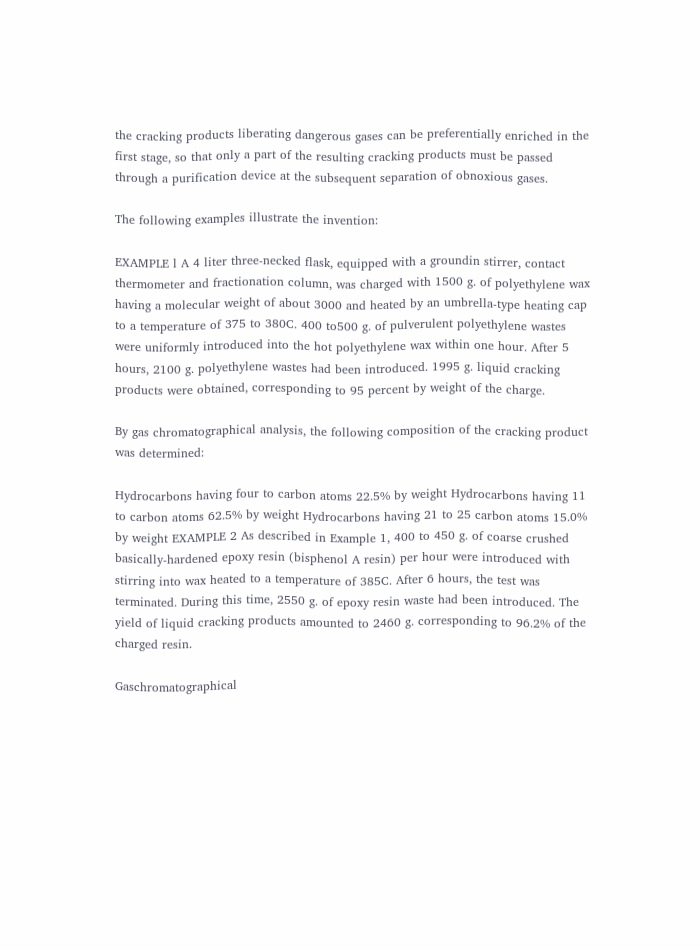the cracking products liberating dangerous gases can be preferentially enriched in the first stage, so that only a part of the resulting cracking products must be passed through a purification device at the subsequent separation of obnoxious gases.

The following examples illustrate the invention:

EXAMPLE l A 4 liter three-necked flask, equipped with a groundin stirrer, contact thermometer and fractionation column, was charged with 1500 g. of polyethylene wax having a molecular weight of about 3000 and heated by an umbrella-type heating cap to a temperature of 375 to 380C. 400 to500 g. of pulverulent polyethylene wastes were uniformly introduced into the hot polyethylene wax within one hour. After 5 hours, 2100 g. polyethylene wastes had been introduced. 1995 g. liquid cracking products were obtained, corresponding to 95 percent by weight of the charge.

By gas chromatographical analysis, the following composition of the cracking product was determined:

Hydrocarbons having four to carbon atoms 22.5% by weight Hydrocarbons having 11 to carbon atoms 62.5% by weight Hydrocarbons having 21 to 25 carbon atoms 15.0% by weight EXAMPLE 2 As described in Example 1, 400 to 450 g. of coarse crushed basically-hardened epoxy resin (bisphenol A resin) per hour were introduced with stirring into wax heated to a temperature of 385C. After 6 hours, the test was terminated. During this time, 2550 g. of epoxy resin waste had been introduced. The yield of liquid cracking products amounted to 2460 g. corresponding to 96.2% of the charged resin.

Gaschromatographical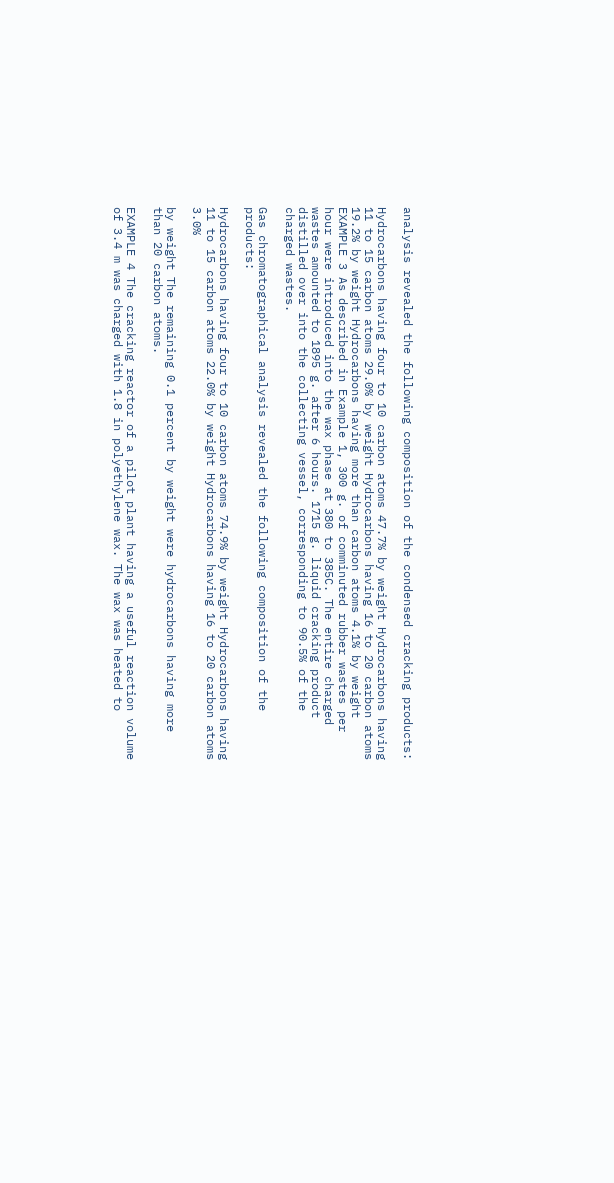analysis revealed the following composition of the condensed cracking products:

Hydrocarbons having four to 10 carbon atoms 47.7% by weight Hydrocarbons having 11 to 15 carbon atoms 29.0% by weight Hydrocarbons having 16 to 20 carbon atoms 19.2% by weight Hydrocarbons having more than carbon atoms 4.1% by weight EXAMPLE 3 As described in Example 1, 300 g. of comminuted rubber wastes per hour were introduced into the wax phase at 380 to 385C. The entire charged wastes amounted to 1895 g. after 6 hours. 1715 g. liquid cracking product distilled over into the collecting vessel, corresponding to 90.5% of the charged wastes.

Gas chromatographical analysis revealed the following composition of the products:

Hydrocarbons having four to 10 carbon atoms 74.9% by weight Hydrocarbons having 11 to 15 carbon atoms 22.0% by weight Hydrocarbons having 16 to 20 carbon atoms 3.0%

by weight The remaining 0.1 percent by weight were hydrocarbons having more than 20 carbon atoms.

EXAMPLE 4 The cracking reactor of a pilot plant having a useful reaction volume of 3.4 m was charged with 1.8 in polyethylene wax. The wax was heated to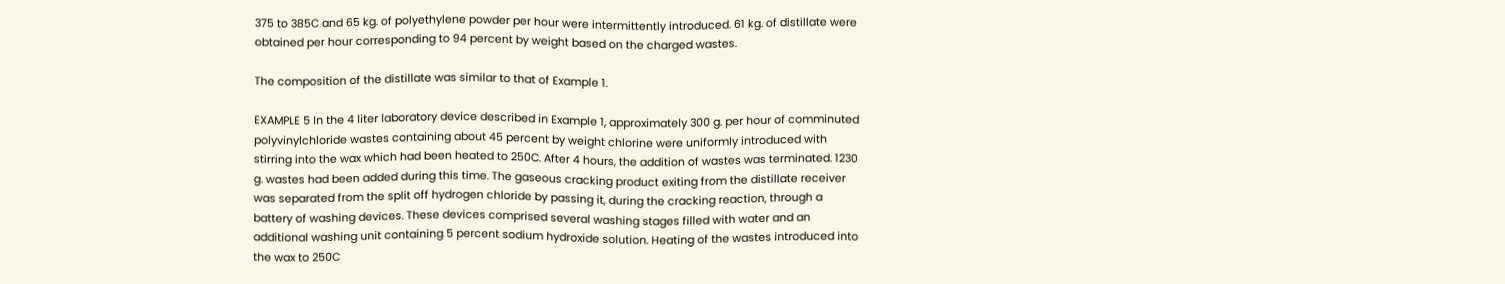375 to 385C and 65 kg. of polyethylene powder per hour were intermittently introduced. 61 kg. of distillate were obtained per hour corresponding to 94 percent by weight based on the charged wastes.

The composition of the distillate was similar to that of Example 1.

EXAMPLE 5 In the 4 liter laboratory device described in Example 1, approximately 300 g. per hour of comminuted polyvinylchloride wastes containing about 45 percent by weight chlorine were uniformly introduced with stirring into the wax which had been heated to 250C. After 4 hours, the addition of wastes was terminated. 1230 g. wastes had been added during this time. The gaseous cracking product exiting from the distillate receiver was separated from the split off hydrogen chloride by passing it, during the cracking reaction, through a battery of washing devices. These devices comprised several washing stages filled with water and an additional washing unit containing 5 percent sodium hydroxide solution. Heating of the wastes introduced into the wax to 250C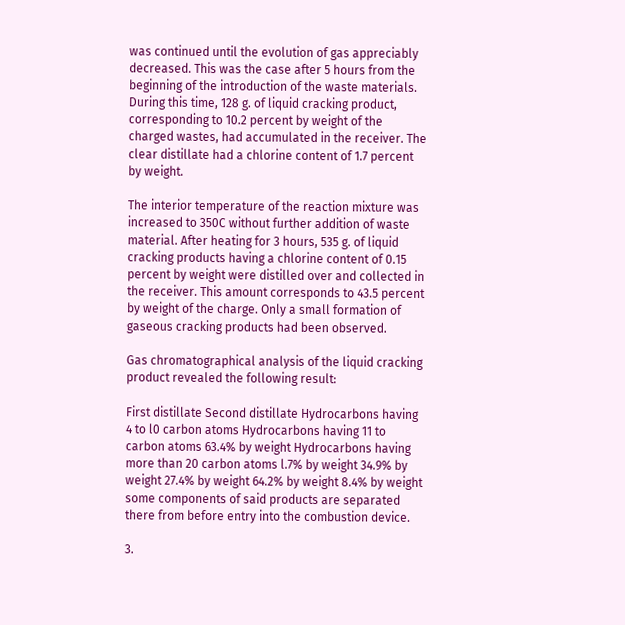was continued until the evolution of gas appreciably decreased. This was the case after 5 hours from the beginning of the introduction of the waste materials. During this time, 128 g. of liquid cracking product, corresponding to 10.2 percent by weight of the charged wastes, had accumulated in the receiver. The clear distillate had a chlorine content of 1.7 percent by weight.

The interior temperature of the reaction mixture was increased to 350C without further addition of waste material. After heating for 3 hours, 535 g. of liquid cracking products having a chlorine content of 0.15 percent by weight were distilled over and collected in the receiver. This amount corresponds to 43.5 percent by weight of the charge. Only a small formation of gaseous cracking products had been observed.

Gas chromatographical analysis of the liquid cracking product revealed the following result:

First distillate Second distillate Hydrocarbons having 4 to l0 carbon atoms Hydrocarbons having 11 to carbon atoms 63.4% by weight Hydrocarbons having more than 20 carbon atoms l.7% by weight 34.9% by weight 27.4% by weight 64.2% by weight 8.4% by weight some components of said products are separated there from before entry into the combustion device.

3.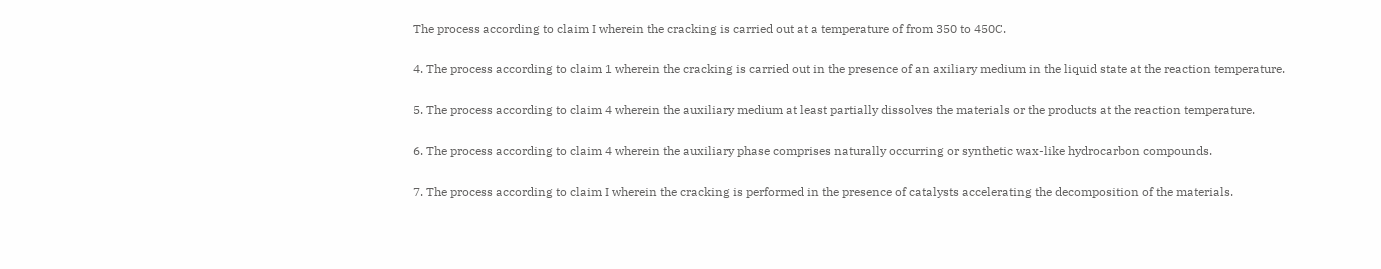The process according to claim I wherein the cracking is carried out at a temperature of from 350 to 450C.

4. The process according to claim 1 wherein the cracking is carried out in the presence of an axiliary medium in the liquid state at the reaction temperature.

5. The process according to claim 4 wherein the auxiliary medium at least partially dissolves the materials or the products at the reaction temperature.

6. The process according to claim 4 wherein the auxiliary phase comprises naturally occurring or synthetic wax-like hydrocarbon compounds.

7. The process according to claim I wherein the cracking is performed in the presence of catalysts accelerating the decomposition of the materials.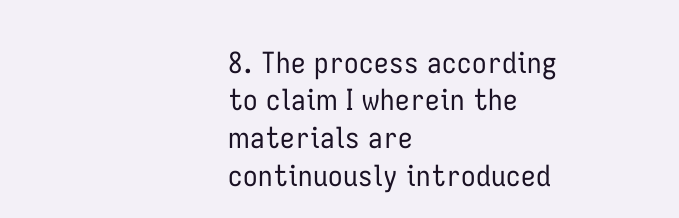8. The process according to claim I wherein the materials are continuously introduced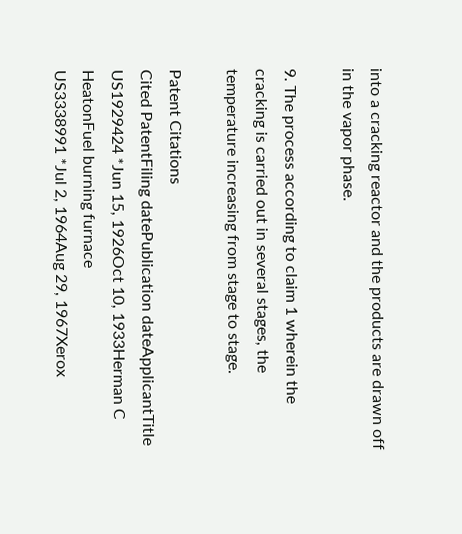into a cracking reactor and the products are drawn off in the vapor phase.

9. The process according to claim 1 wherein the cracking is carried out in several stages, the temperature increasing from stage to stage.

Patent Citations
Cited PatentFiling datePublication dateApplicantTitle
US1929424 *Jun 15, 1926Oct 10, 1933Herman C HeatonFuel burning furnace
US3338991 *Jul 2, 1964Aug 29, 1967Xerox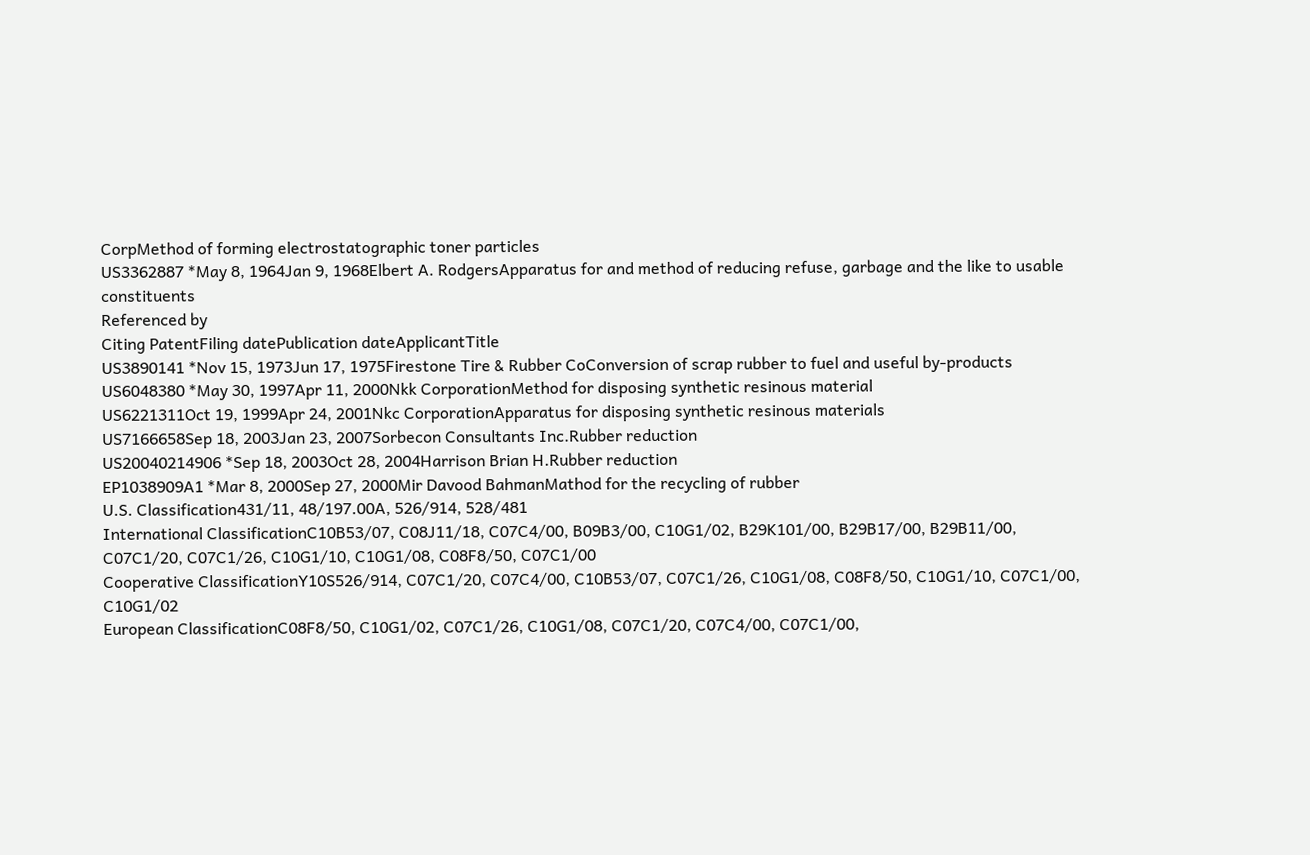CorpMethod of forming electrostatographic toner particles
US3362887 *May 8, 1964Jan 9, 1968Elbert A. RodgersApparatus for and method of reducing refuse, garbage and the like to usable constituents
Referenced by
Citing PatentFiling datePublication dateApplicantTitle
US3890141 *Nov 15, 1973Jun 17, 1975Firestone Tire & Rubber CoConversion of scrap rubber to fuel and useful by-products
US6048380 *May 30, 1997Apr 11, 2000Nkk CorporationMethod for disposing synthetic resinous material
US6221311Oct 19, 1999Apr 24, 2001Nkc CorporationApparatus for disposing synthetic resinous materials
US7166658Sep 18, 2003Jan 23, 2007Sorbecon Consultants Inc.Rubber reduction
US20040214906 *Sep 18, 2003Oct 28, 2004Harrison Brian H.Rubber reduction
EP1038909A1 *Mar 8, 2000Sep 27, 2000Mir Davood BahmanMathod for the recycling of rubber
U.S. Classification431/11, 48/197.00A, 526/914, 528/481
International ClassificationC10B53/07, C08J11/18, C07C4/00, B09B3/00, C10G1/02, B29K101/00, B29B17/00, B29B11/00, C07C1/20, C07C1/26, C10G1/10, C10G1/08, C08F8/50, C07C1/00
Cooperative ClassificationY10S526/914, C07C1/20, C07C4/00, C10B53/07, C07C1/26, C10G1/08, C08F8/50, C10G1/10, C07C1/00, C10G1/02
European ClassificationC08F8/50, C10G1/02, C07C1/26, C10G1/08, C07C1/20, C07C4/00, C07C1/00,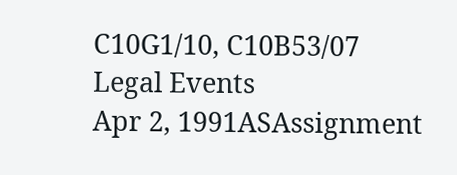C10G1/10, C10B53/07
Legal Events
Apr 2, 1991ASAssignment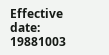Effective date: 19881003